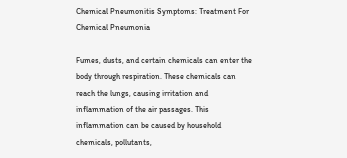Chemical Pneumonitis Symptoms: Treatment For Chemical Pneumonia

Fumes, dusts, and certain chemicals can enter the body through respiration. These chemicals can reach the lungs, causing irritation and inflammation of the air passages. This inflammation can be caused by household chemicals, pollutants,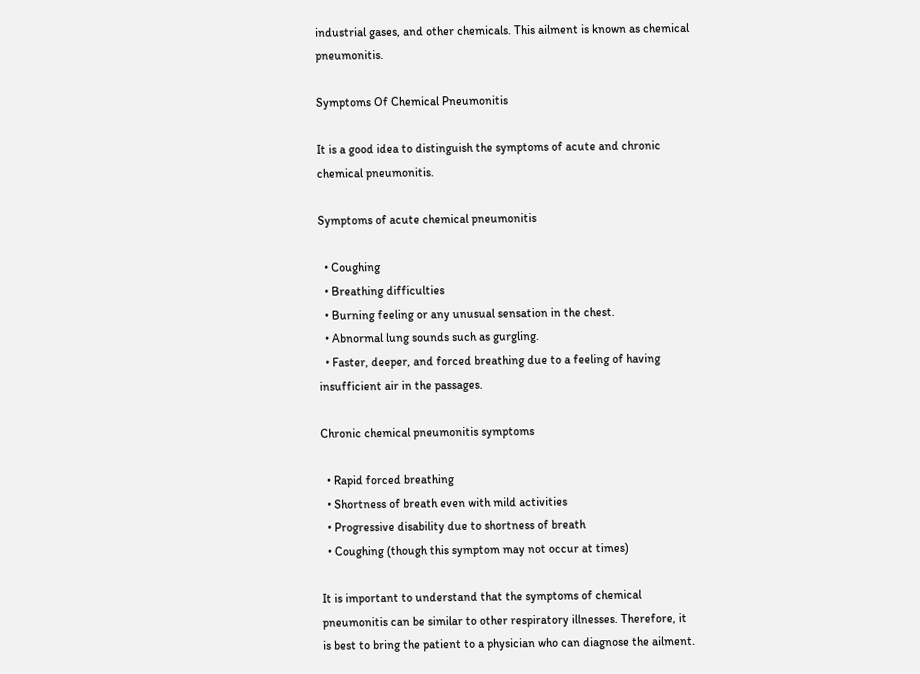industrial gases, and other chemicals. This ailment is known as chemical pneumonitis.

Symptoms Of Chemical Pneumonitis

It is a good idea to distinguish the symptoms of acute and chronic chemical pneumonitis.

Symptoms of acute chemical pneumonitis

  • Coughing
  • Breathing difficulties
  • Burning feeling or any unusual sensation in the chest.
  • Abnormal lung sounds such as gurgling.
  • Faster, deeper, and forced breathing due to a feeling of having insufficient air in the passages.

Chronic chemical pneumonitis symptoms

  • Rapid forced breathing
  • Shortness of breath even with mild activities
  • Progressive disability due to shortness of breath
  • Coughing (though this symptom may not occur at times)

It is important to understand that the symptoms of chemical pneumonitis can be similar to other respiratory illnesses. Therefore, it is best to bring the patient to a physician who can diagnose the ailment.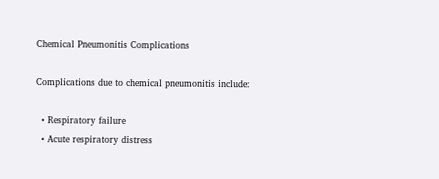Chemical Pneumonitis Complications

Complications due to chemical pneumonitis include:

  • Respiratory failure
  • Acute respiratory distress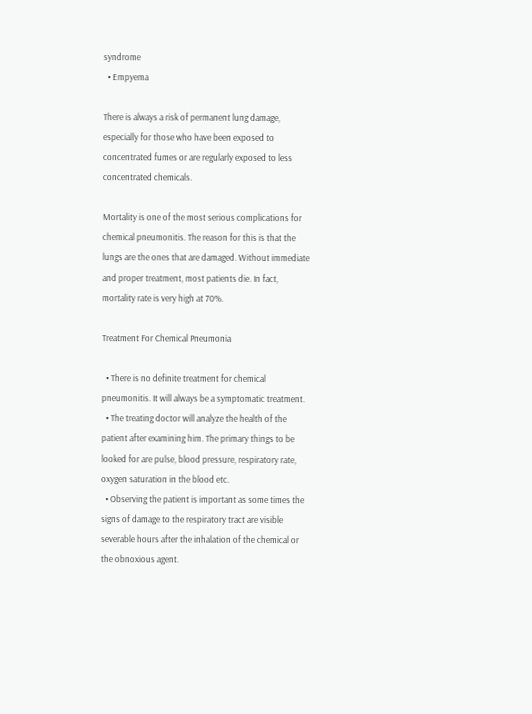syndrome
  • Empyema

There is always a risk of permanent lung damage, especially for those who have been exposed to concentrated fumes or are regularly exposed to less concentrated chemicals.

Mortality is one of the most serious complications for chemical pneumonitis. The reason for this is that the lungs are the ones that are damaged. Without immediate and proper treatment, most patients die. In fact, mortality rate is very high at 70%.

Treatment For Chemical Pneumonia

  • There is no definite treatment for chemical pneumonitis. It will always be a symptomatic treatment.
  • The treating doctor will analyze the health of the patient after examining him. The primary things to be looked for are pulse, blood pressure, respiratory rate, oxygen saturation in the blood etc.
  • Observing the patient is important as some times the signs of damage to the respiratory tract are visible severable hours after the inhalation of the chemical or the obnoxious agent.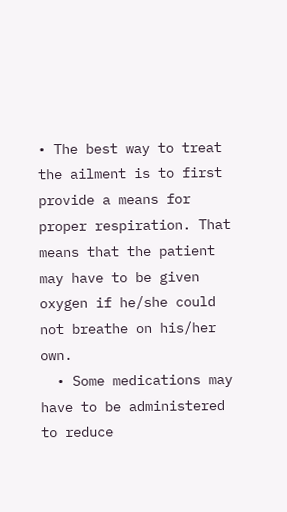• The best way to treat the ailment is to first provide a means for proper respiration. That means that the patient may have to be given oxygen if he/she could not breathe on his/her own.
  • Some medications may have to be administered to reduce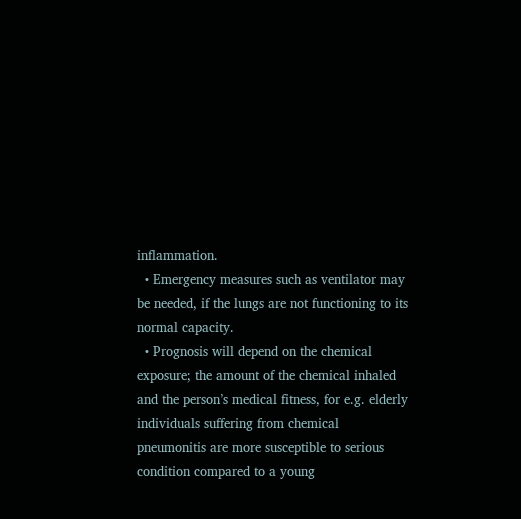inflammation.
  • Emergency measures such as ventilator may be needed, if the lungs are not functioning to its normal capacity.
  • Prognosis will depend on the chemical exposure; the amount of the chemical inhaled and the person’s medical fitness, for e.g. elderly individuals suffering from chemical pneumonitis are more susceptible to serious condition compared to a young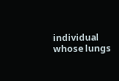individual whose lungs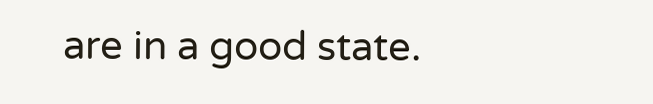are in a good state.